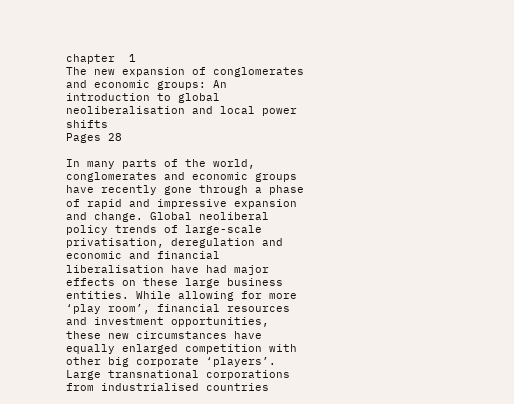chapter  1
The new expansion of conglomerates and economic groups: An introduction to global neoliberalisation and local power shifts
Pages 28

In many parts of the world, conglomerates and economic groups have recently gone through a phase of rapid and impressive expansion and change. Global neoliberal policy trends of large-scale privatisation, deregulation and economic and financial liberalisation have had major effects on these large business entities. While allowing for more ‘play room’, financial resources and investment opportunities, these new circumstances have equally enlarged competition with other big corporate ‘players’. Large transnational corporations from industrialised countries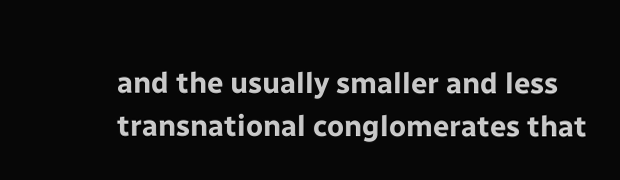and the usually smaller and less transnational conglomerates that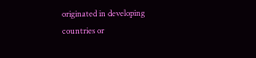originated in developing countries or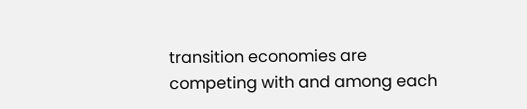transition economies are competing with and among each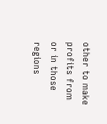other to make profits from or in those regions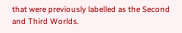that were previously labelled as the Second and Third Worlds.